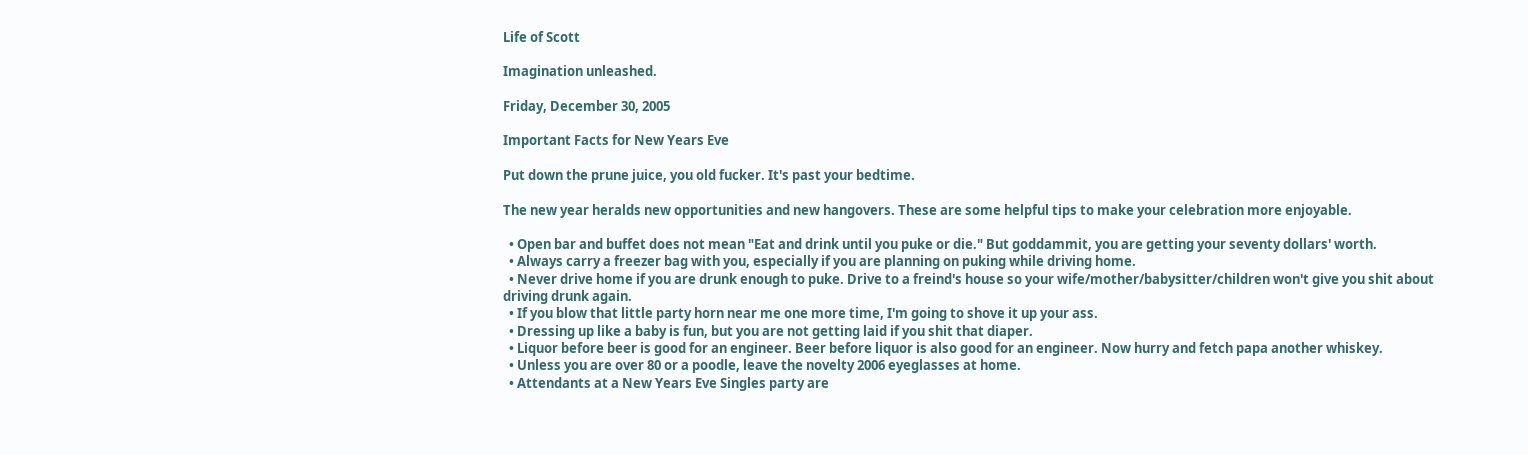Life of Scott

Imagination unleashed.

Friday, December 30, 2005

Important Facts for New Years Eve

Put down the prune juice, you old fucker. It's past your bedtime.

The new year heralds new opportunities and new hangovers. These are some helpful tips to make your celebration more enjoyable.

  • Open bar and buffet does not mean "Eat and drink until you puke or die." But goddammit, you are getting your seventy dollars' worth.
  • Always carry a freezer bag with you, especially if you are planning on puking while driving home.
  • Never drive home if you are drunk enough to puke. Drive to a freind's house so your wife/mother/babysitter/children won't give you shit about driving drunk again.
  • If you blow that little party horn near me one more time, I'm going to shove it up your ass.
  • Dressing up like a baby is fun, but you are not getting laid if you shit that diaper.
  • Liquor before beer is good for an engineer. Beer before liquor is also good for an engineer. Now hurry and fetch papa another whiskey.
  • Unless you are over 80 or a poodle, leave the novelty 2006 eyeglasses at home.
  • Attendants at a New Years Eve Singles party are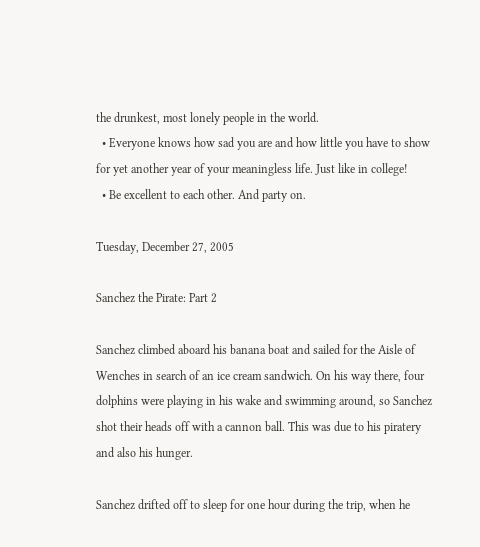the drunkest, most lonely people in the world.
  • Everyone knows how sad you are and how little you have to show for yet another year of your meaningless life. Just like in college!
  • Be excellent to each other. And party on.

Tuesday, December 27, 2005

Sanchez the Pirate: Part 2

Sanchez climbed aboard his banana boat and sailed for the Aisle of Wenches in search of an ice cream sandwich. On his way there, four dolphins were playing in his wake and swimming around, so Sanchez shot their heads off with a cannon ball. This was due to his piratery and also his hunger.

Sanchez drifted off to sleep for one hour during the trip, when he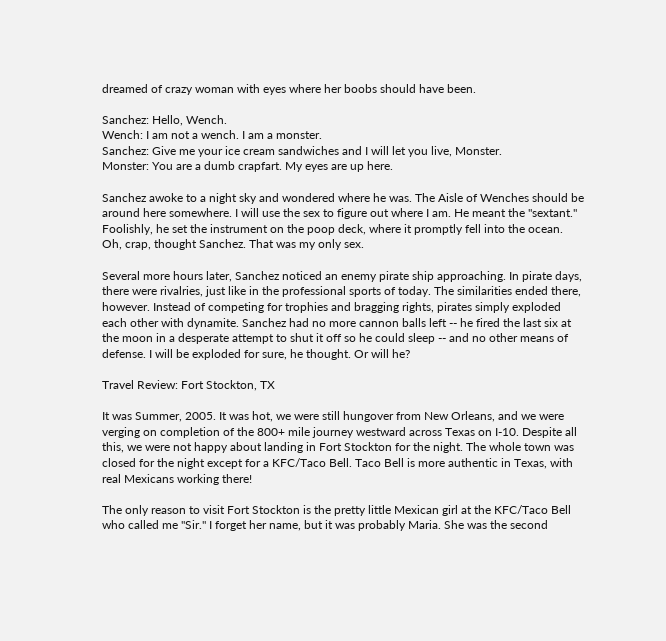dreamed of crazy woman with eyes where her boobs should have been.

Sanchez: Hello, Wench.
Wench: I am not a wench. I am a monster.
Sanchez: Give me your ice cream sandwiches and I will let you live, Monster.
Monster: You are a dumb crapfart. My eyes are up here.

Sanchez awoke to a night sky and wondered where he was. The Aisle of Wenches should be around here somewhere. I will use the sex to figure out where I am. He meant the "sextant." Foolishly, he set the instrument on the poop deck, where it promptly fell into the ocean. Oh, crap, thought Sanchez. That was my only sex.

Several more hours later, Sanchez noticed an enemy pirate ship approaching. In pirate days, there were rivalries, just like in the professional sports of today. The similarities ended there, however. Instead of competing for trophies and bragging rights, pirates simply exploded each other with dynamite. Sanchez had no more cannon balls left -- he fired the last six at the moon in a desperate attempt to shut it off so he could sleep -- and no other means of defense. I will be exploded for sure, he thought. Or will he?

Travel Review: Fort Stockton, TX

It was Summer, 2005. It was hot, we were still hungover from New Orleans, and we were verging on completion of the 800+ mile journey westward across Texas on I-10. Despite all this, we were not happy about landing in Fort Stockton for the night. The whole town was closed for the night except for a KFC/Taco Bell. Taco Bell is more authentic in Texas, with real Mexicans working there!

The only reason to visit Fort Stockton is the pretty little Mexican girl at the KFC/Taco Bell who called me "Sir." I forget her name, but it was probably Maria. She was the second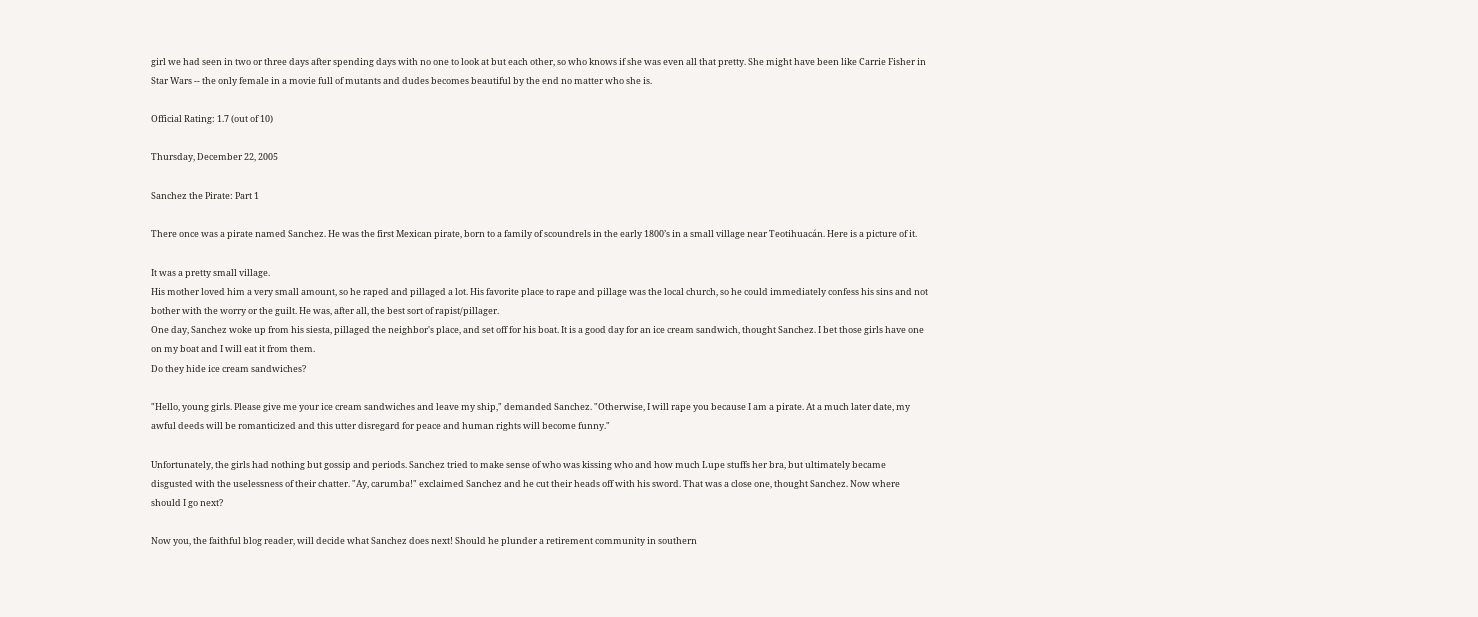girl we had seen in two or three days after spending days with no one to look at but each other, so who knows if she was even all that pretty. She might have been like Carrie Fisher in Star Wars -- the only female in a movie full of mutants and dudes becomes beautiful by the end no matter who she is.

Official Rating: 1.7 (out of 10)

Thursday, December 22, 2005

Sanchez the Pirate: Part 1

There once was a pirate named Sanchez. He was the first Mexican pirate, born to a family of scoundrels in the early 1800’s in a small village near Teotihuacán. Here is a picture of it.

It was a pretty small village.
His mother loved him a very small amount, so he raped and pillaged a lot. His favorite place to rape and pillage was the local church, so he could immediately confess his sins and not bother with the worry or the guilt. He was, after all, the best sort of rapist/pillager.
One day, Sanchez woke up from his siesta, pillaged the neighbor's place, and set off for his boat. It is a good day for an ice cream sandwich, thought Sanchez. I bet those girls have one on my boat and I will eat it from them.
Do they hide ice cream sandwiches?

"Hello, young girls. Please give me your ice cream sandwiches and leave my ship," demanded Sanchez. "Otherwise, I will rape you because I am a pirate. At a much later date, my awful deeds will be romanticized and this utter disregard for peace and human rights will become funny."

Unfortunately, the girls had nothing but gossip and periods. Sanchez tried to make sense of who was kissing who and how much Lupe stuffs her bra, but ultimately became disgusted with the uselessness of their chatter. "Ay, carumba!" exclaimed Sanchez and he cut their heads off with his sword. That was a close one, thought Sanchez. Now where should I go next?

Now you, the faithful blog reader, will decide what Sanchez does next! Should he plunder a retirement community in southern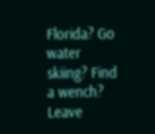Florida? Go water skiing? Find a wench? Leave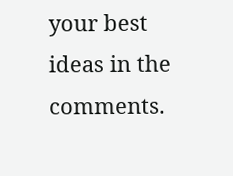your best ideas in the comments.